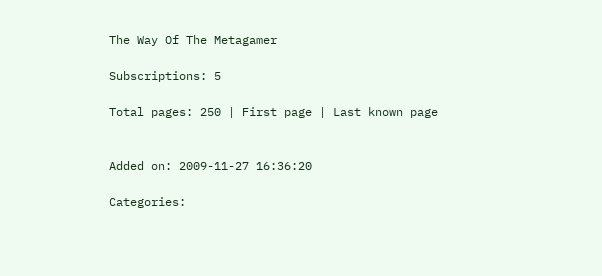The Way Of The Metagamer

Subscriptions: 5

Total pages: 250 | First page | Last known page


Added on: 2009-11-27 16:36:20

Categories: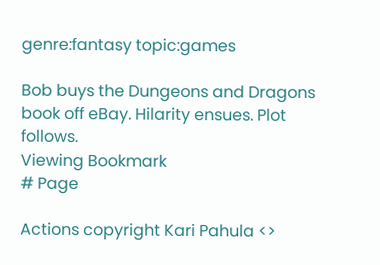genre:fantasy topic:games

Bob buys the Dungeons and Dragons book off eBay. Hilarity ensues. Plot follows.
Viewing Bookmark
# Page

Actions copyright Kari Pahula <>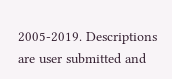2005-2019. Descriptions are user submitted and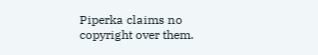Piperka claims no copyright over them.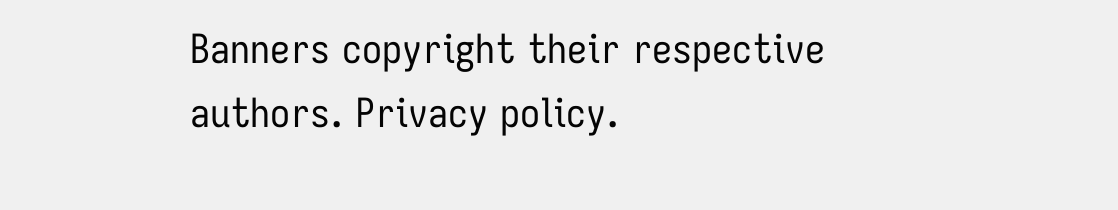Banners copyright their respective authors. Privacy policy.